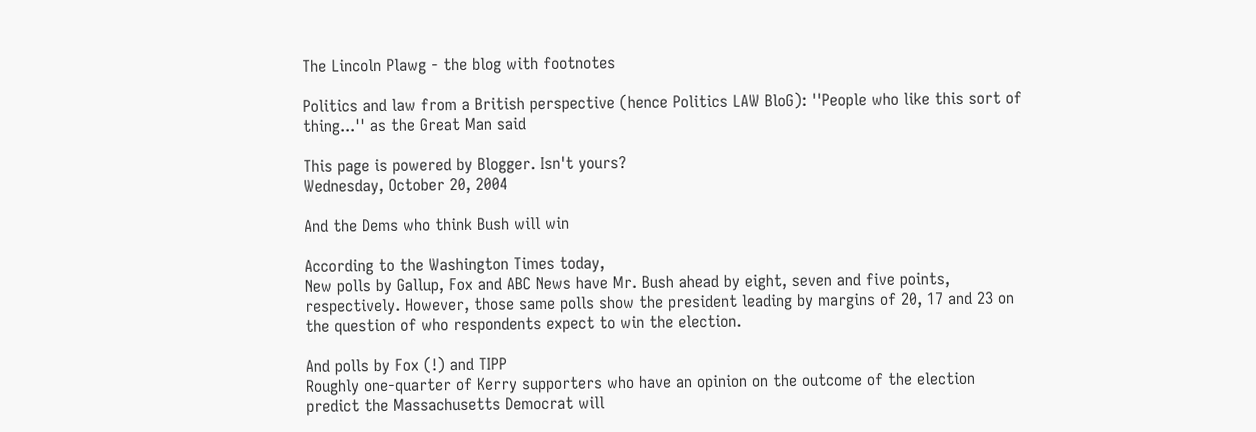The Lincoln Plawg - the blog with footnotes

Politics and law from a British perspective (hence Politics LAW BloG): ''People who like this sort of thing...'' as the Great Man said

This page is powered by Blogger. Isn't yours?
Wednesday, October 20, 2004

And the Dems who think Bush will win

According to the Washington Times today,
New polls by Gallup, Fox and ABC News have Mr. Bush ahead by eight, seven and five points, respectively. However, those same polls show the president leading by margins of 20, 17 and 23 on the question of who respondents expect to win the election.

And polls by Fox (!) and TIPP
Roughly one-quarter of Kerry supporters who have an opinion on the outcome of the election predict the Massachusetts Democrat will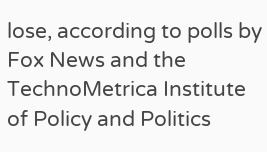lose, according to polls by Fox News and the TechnoMetrica Institute of Policy and Politics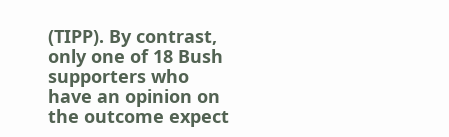(TIPP). By contrast, only one of 18 Bush supporters who have an opinion on the outcome expect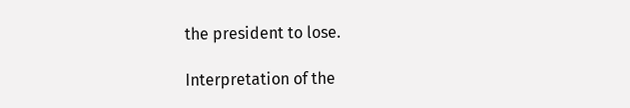the president to lose.

Interpretation of the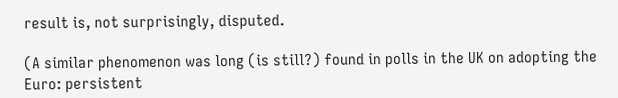result is, not surprisingly, disputed.

(A similar phenomenon was long (is still?) found in polls in the UK on adopting the Euro: persistent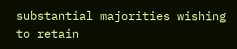substantial majorities wishing to retain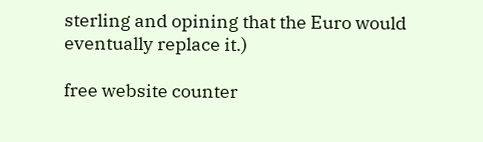sterling and opining that the Euro would eventually replace it.)

free website counter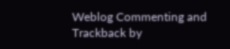Weblog Commenting and Trackback by